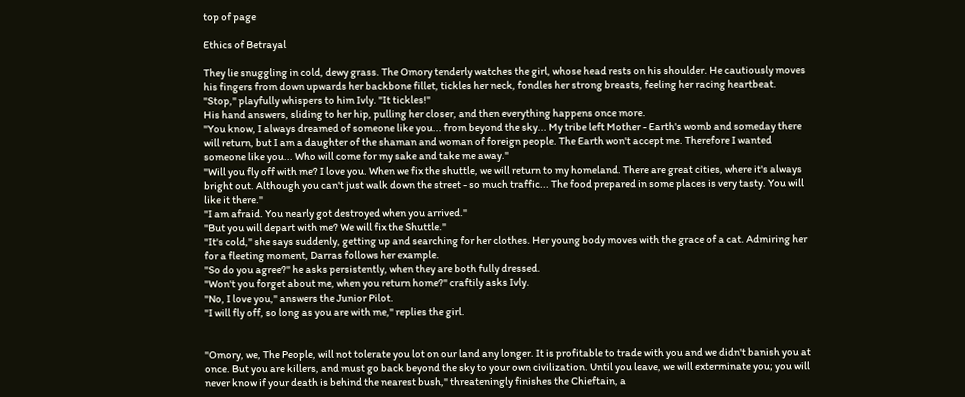top of page

Ethics of Betrayal

They lie snuggling in cold, dewy grass. The Omory tenderly watches the girl, whose head rests on his shoulder. He cautiously moves his fingers from down upwards her backbone fillet, tickles her neck, fondles her strong breasts, feeling her racing heartbeat.
"Stop," playfully whispers to him Ivly. "It tickles!"
His hand answers, sliding to her hip, pulling her closer, and then everything happens once more.
"You know, I always dreamed of someone like you... from beyond the sky... My tribe left Mother - Earth's womb and someday there will return, but I am a daughter of the shaman and woman of foreign people. The Earth won't accept me. Therefore I wanted someone like you... Who will come for my sake and take me away."
"Will you fly off with me? I love you. When we fix the shuttle, we will return to my homeland. There are great cities, where it's always bright out. Although you can't just walk down the street - so much traffic... The food prepared in some places is very tasty. You will like it there."
"I am afraid. You nearly got destroyed when you arrived."
"But you will depart with me? We will fix the Shuttle."
"It's cold," she says suddenly, getting up and searching for her clothes. Her young body moves with the grace of a cat. Admiring her for a fleeting moment, Darras follows her example.
"So do you agree?" he asks persistently, when they are both fully dressed.
"Won't you forget about me, when you return home?" craftily asks Ivly.
"No, I love you," answers the Junior Pilot.
"I will fly off, so long as you are with me," replies the girl.


"Omory, we, The People, will not tolerate you lot on our land any longer. It is profitable to trade with you and we didn't banish you at once. But you are killers, and must go back beyond the sky to your own civilization. Until you leave, we will exterminate you; you will never know if your death is behind the nearest bush," threateningly finishes the Chieftain, a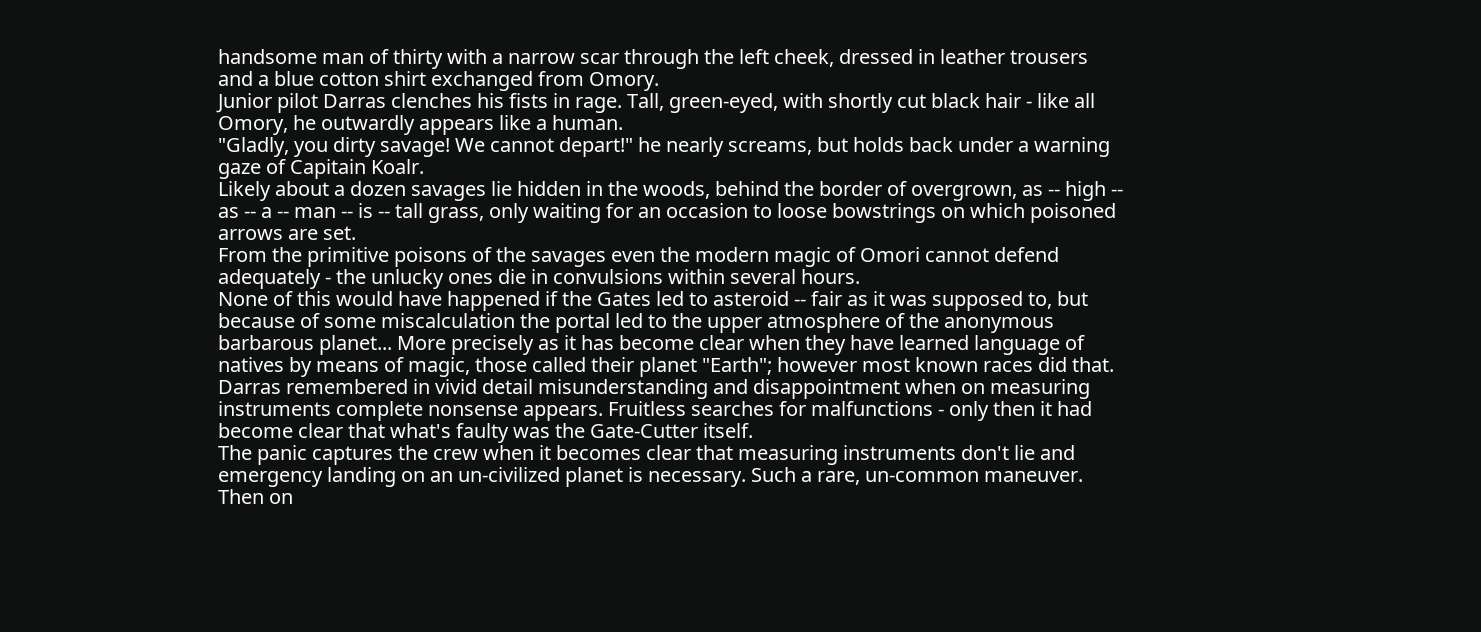handsome man of thirty with a narrow scar through the left cheek, dressed in leather trousers and a blue cotton shirt exchanged from Omory.
Junior pilot Darras clenches his fists in rage. Tall, green-eyed, with shortly cut black hair - like all Omory, he outwardly appears like a human.
"Gladly, you dirty savage! We cannot depart!" he nearly screams, but holds back under a warning gaze of Capitain Koalr.
Likely about a dozen savages lie hidden in the woods, behind the border of overgrown, as -- high -- as -- a -- man -- is -- tall grass, only waiting for an occasion to loose bowstrings on which poisoned arrows are set.
From the primitive poisons of the savages even the modern magic of Omori cannot defend adequately - the unlucky ones die in convulsions within several hours.
None of this would have happened if the Gates led to asteroid -- fair as it was supposed to, but because of some miscalculation the portal led to the upper atmosphere of the anonymous barbarous planet... More precisely as it has become clear when they have learned language of natives by means of magic, those called their planet "Earth"; however most known races did that. Darras remembered in vivid detail misunderstanding and disappointment when on measuring instruments complete nonsense appears. Fruitless searches for malfunctions - only then it had become clear that what's faulty was the Gate-Cutter itself.
The panic captures the crew when it becomes clear that measuring instruments don't lie and emergency landing on an un-civilized planet is necessary. Such a rare, un-common maneuver.
Then on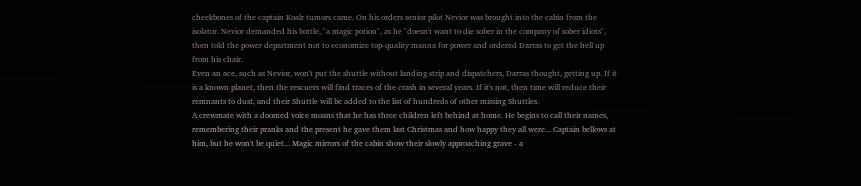cheekbones of the captain Koalr tumors came. On his orders senior pilot Nevior was brought into the cabin from the isolator. Nevior demanded his bottle, "a magic potion", as he "doesn't want to die sober in the company of sober idiots", then told the power department not to economize top-quality manna for power and ordered Darras to get the hell up from his chair.
Even an ace, such as Nevior, won't put the shuttle without landing strip and dispatchers, Darras thought, getting up. If it is a known planet, then the rescuers will find traces of the crash in several years. If it's not, then time will reduce their remnants to dust, and their Shuttle will be added to the list of hundreds of other missing Shuttles.
A crewmate with a doomed voice moans that he has three children left behind at home. He begins to call their names, remembering their pranks and the present he gave them last Christmas and how happy they all were... Captain bellows at him, but he won't be quiet... Magic mirrors of the cabin show their slowly approaching grave - a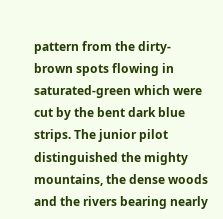pattern from the dirty-brown spots flowing in saturated-green which were cut by the bent dark blue strips. The junior pilot distinguished the mighty mountains, the dense woods and the rivers bearing nearly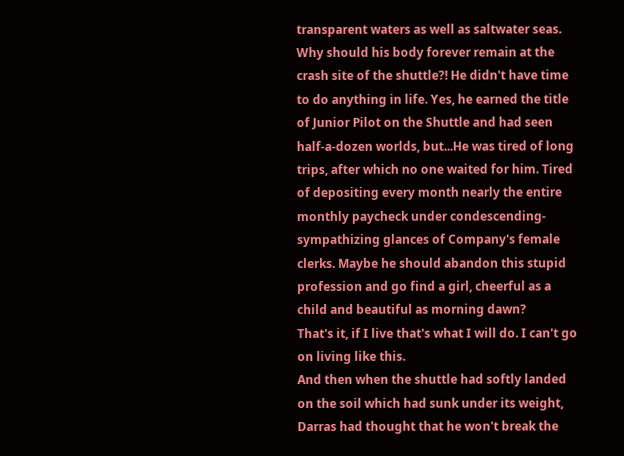transparent waters as well as saltwater seas.
Why should his body forever remain at the crash site of the shuttle?! He didn't have time to do anything in life. Yes, he earned the title of Junior Pilot on the Shuttle and had seen half-a-dozen worlds, but...He was tired of long trips, after which no one waited for him. Tired of depositing every month nearly the entire monthly paycheck under condescending-sympathizing glances of Company's female clerks. Maybe he should abandon this stupid profession and go find a girl, cheerful as a child and beautiful as morning dawn?
That's it, if I live that's what I will do. I can't go on living like this.
And then when the shuttle had softly landed on the soil which had sunk under its weight, Darras had thought that he won't break the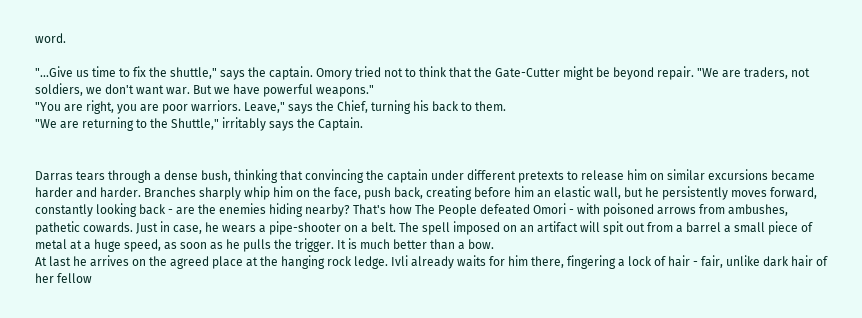word.

"...Give us time to fix the shuttle," says the captain. Omory tried not to think that the Gate-Cutter might be beyond repair. "We are traders, not soldiers, we don't want war. But we have powerful weapons."
"You are right, you are poor warriors. Leave," says the Chief, turning his back to them.
"We are returning to the Shuttle," irritably says the Captain.


Darras tears through a dense bush, thinking that convincing the captain under different pretexts to release him on similar excursions became harder and harder. Branches sharply whip him on the face, push back, creating before him an elastic wall, but he persistently moves forward, constantly looking back - are the enemies hiding nearby? That's how The People defeated Omori - with poisoned arrows from ambushes, pathetic cowards. Just in case, he wears a pipe-shooter on a belt. The spell imposed on an artifact will spit out from a barrel a small piece of metal at a huge speed, as soon as he pulls the trigger. It is much better than a bow.
At last he arrives on the agreed place at the hanging rock ledge. Ivli already waits for him there, fingering a lock of hair - fair, unlike dark hair of her fellow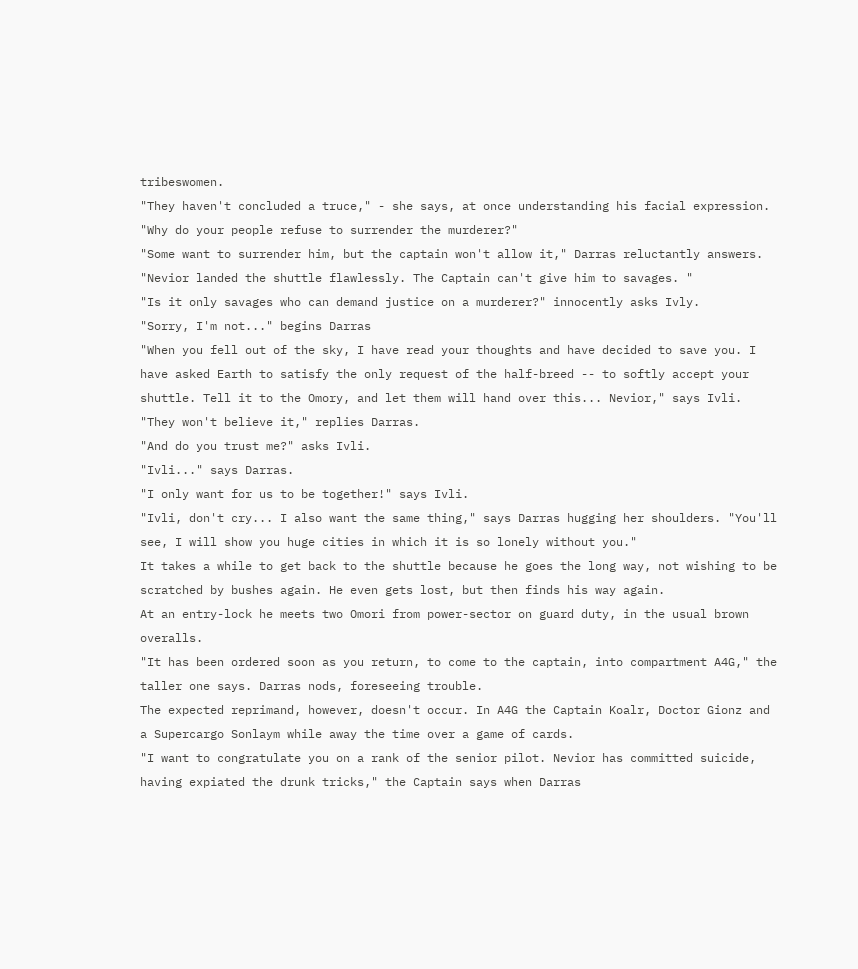tribeswomen.
"They haven't concluded a truce," - she says, at once understanding his facial expression. "Why do your people refuse to surrender the murderer?"
"Some want to surrender him, but the captain won't allow it," Darras reluctantly answers. "Nevior landed the shuttle flawlessly. The Captain can't give him to savages. "
"Is it only savages who can demand justice on a murderer?" innocently asks Ivly.
"Sorry, I'm not..." begins Darras
"When you fell out of the sky, I have read your thoughts and have decided to save you. I have asked Earth to satisfy the only request of the half-breed -- to softly accept your shuttle. Tell it to the Omory, and let them will hand over this... Nevior," says Ivli.
"They won't believe it," replies Darras.
"And do you trust me?" asks Ivli.
"Ivli..." says Darras.
"I only want for us to be together!" says Ivli.
"Ivli, don't cry... I also want the same thing," says Darras hugging her shoulders. "You'll see, I will show you huge cities in which it is so lonely without you."
It takes a while to get back to the shuttle because he goes the long way, not wishing to be scratched by bushes again. He even gets lost, but then finds his way again.
At an entry-lock he meets two Omori from power-sector on guard duty, in the usual brown overalls.
"It has been ordered soon as you return, to come to the captain, into compartment A4G," the taller one says. Darras nods, foreseeing trouble.
The expected reprimand, however, doesn't occur. In A4G the Captain Koalr, Doctor Gionz and a Supercargo Sonlaym while away the time over a game of cards.
"I want to congratulate you on a rank of the senior pilot. Nevior has committed suicide, having expiated the drunk tricks," the Captain says when Darras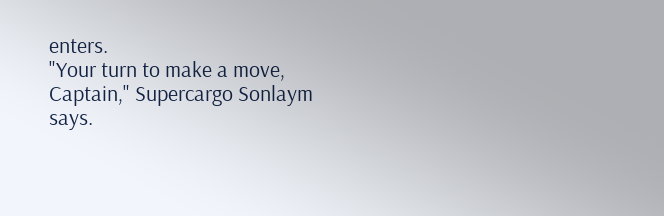enters.
"Your turn to make a move, Captain," Supercargo Sonlaym says.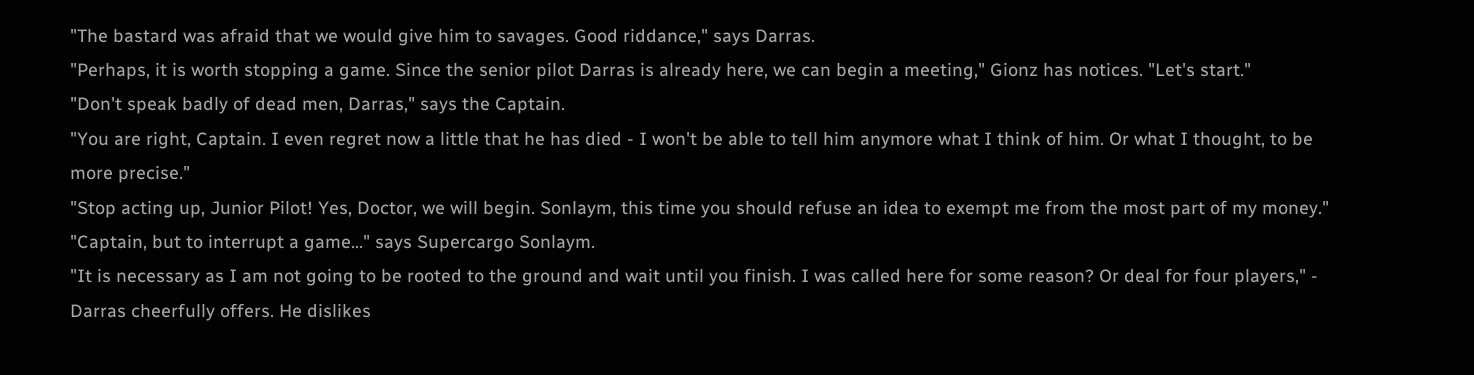"The bastard was afraid that we would give him to savages. Good riddance," says Darras.
"Perhaps, it is worth stopping a game. Since the senior pilot Darras is already here, we can begin a meeting," Gionz has notices. "Let's start."
"Don't speak badly of dead men, Darras," says the Captain.
"You are right, Captain. I even regret now a little that he has died - I won't be able to tell him anymore what I think of him. Or what I thought, to be more precise."
"Stop acting up, Junior Pilot! Yes, Doctor, we will begin. Sonlaym, this time you should refuse an idea to exempt me from the most part of my money."
"Captain, but to interrupt a game..." says Supercargo Sonlaym.
"It is necessary as I am not going to be rooted to the ground and wait until you finish. I was called here for some reason? Or deal for four players," - Darras cheerfully offers. He dislikes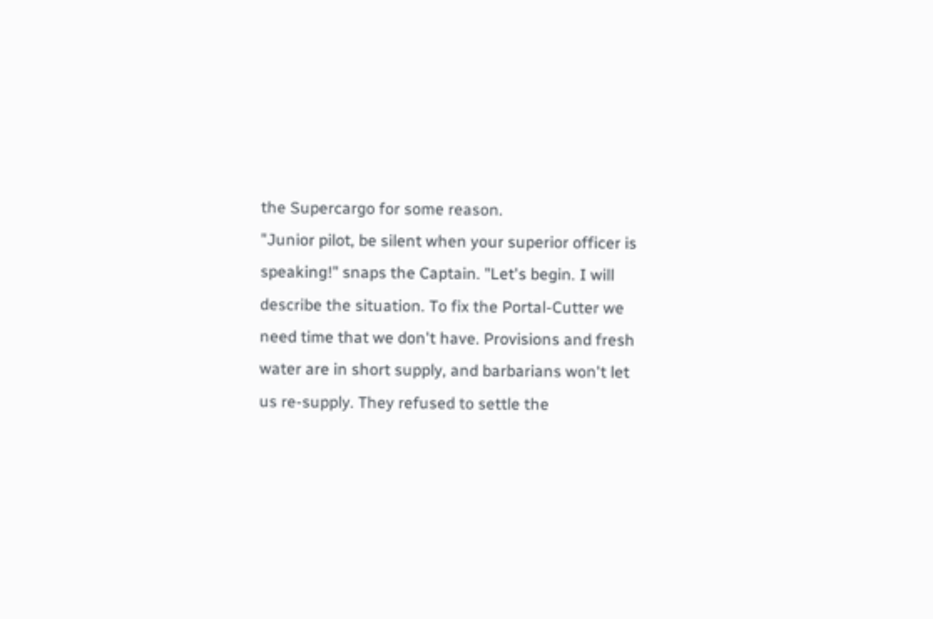the Supercargo for some reason.
"Junior pilot, be silent when your superior officer is speaking!" snaps the Captain. "Let's begin. I will describe the situation. To fix the Portal-Cutter we need time that we don't have. Provisions and fresh water are in short supply, and barbarians won't let us re-supply. They refused to settle the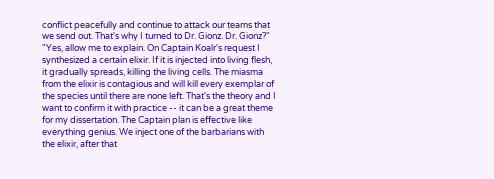conflict peacefully and continue to attack our teams that we send out. That's why I turned to Dr. Gionz. Dr. Gionz?"
"Yes, allow me to explain. On Captain Koalr's request I synthesized a certain elixir. If it is injected into living flesh, it gradually spreads, killing the living cells. The miasma from the elixir is contagious and will kill every exemplar of the species until there are none left. That's the theory and I want to confirm it with practice -- it can be a great theme for my dissertation. The Captain plan is effective like everything genius. We inject one of the barbarians with the elixir, after that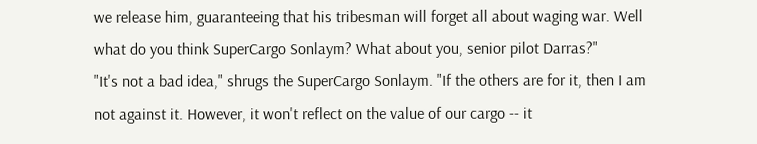we release him, guaranteeing that his tribesman will forget all about waging war. Well what do you think SuperCargo Sonlaym? What about you, senior pilot Darras?"
"It's not a bad idea," shrugs the SuperCargo Sonlaym. "If the others are for it, then I am not against it. However, it won't reflect on the value of our cargo -- it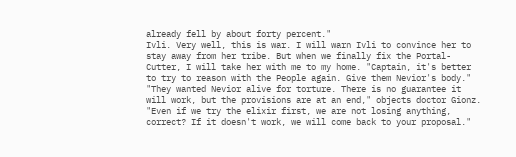already fell by about forty percent."
Ivli. Very well, this is war. I will warn Ivli to convince her to stay away from her tribe. But when we finally fix the Portal-Cutter, I will take her with me to my home. "Captain, it's better to try to reason with the People again. Give them Nevior's body."
"They wanted Nevior alive for torture. There is no guarantee it will work, but the provisions are at an end," objects doctor Gionz. "Even if we try the elixir first, we are not losing anything, correct? If it doesn't work, we will come back to your proposal."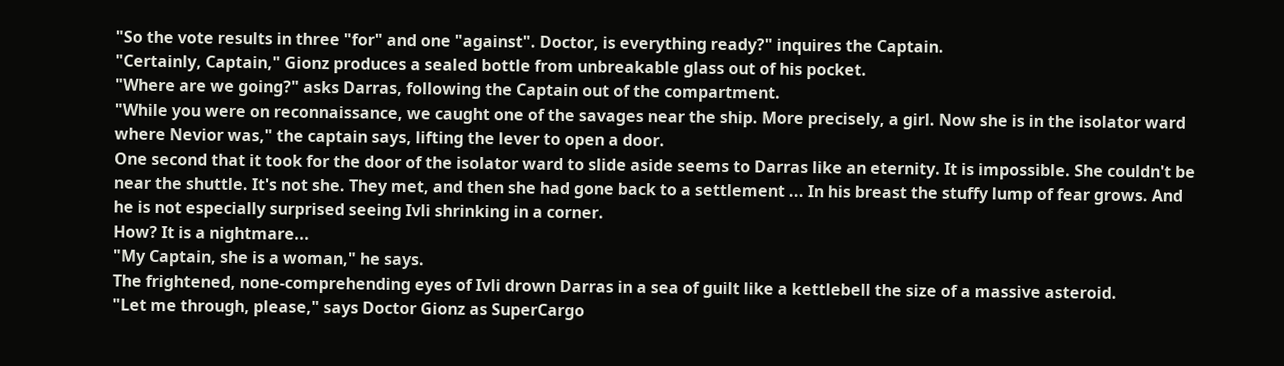"So the vote results in three "for" and one "against". Doctor, is everything ready?" inquires the Captain.
"Certainly, Captain," Gionz produces a sealed bottle from unbreakable glass out of his pocket.
"Where are we going?" asks Darras, following the Captain out of the compartment.
"While you were on reconnaissance, we caught one of the savages near the ship. More precisely, a girl. Now she is in the isolator ward where Nevior was," the captain says, lifting the lever to open a door.
One second that it took for the door of the isolator ward to slide aside seems to Darras like an eternity. It is impossible. She couldn't be near the shuttle. It's not she. They met, and then she had gone back to a settlement ... In his breast the stuffy lump of fear grows. And he is not especially surprised seeing Ivli shrinking in a corner.
How? It is a nightmare...
"My Captain, she is a woman," he says.
The frightened, none-comprehending eyes of Ivli drown Darras in a sea of guilt like a kettlebell the size of a massive asteroid.
"Let me through, please," says Doctor Gionz as SuperCargo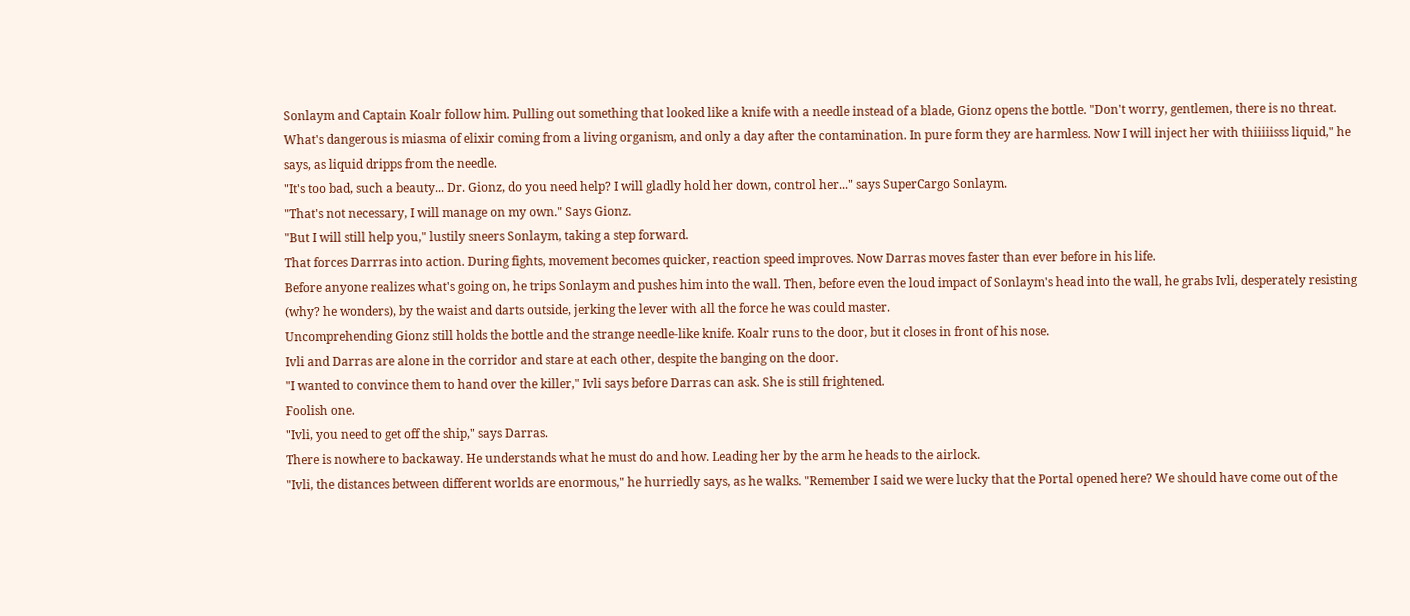Sonlaym and Captain Koalr follow him. Pulling out something that looked like a knife with a needle instead of a blade, Gionz opens the bottle. "Don't worry, gentlemen, there is no threat. What's dangerous is miasma of elixir coming from a living organism, and only a day after the contamination. In pure form they are harmless. Now I will inject her with thiiiiisss liquid," he says, as liquid dripps from the needle.
"It's too bad, such a beauty... Dr. Gionz, do you need help? I will gladly hold her down, control her..." says SuperCargo Sonlaym.
"That's not necessary, I will manage on my own." Says Gionz.
"But I will still help you," lustily sneers Sonlaym, taking a step forward.
That forces Darrras into action. During fights, movement becomes quicker, reaction speed improves. Now Darras moves faster than ever before in his life.
Before anyone realizes what's going on, he trips Sonlaym and pushes him into the wall. Then, before even the loud impact of Sonlaym's head into the wall, he grabs Ivli, desperately resisting (why? he wonders), by the waist and darts outside, jerking the lever with all the force he was could master.
Uncomprehending Gionz still holds the bottle and the strange needle-like knife. Koalr runs to the door, but it closes in front of his nose.
Ivli and Darras are alone in the corridor and stare at each other, despite the banging on the door.
"I wanted to convince them to hand over the killer," Ivli says before Darras can ask. She is still frightened.
Foolish one.
"Ivli, you need to get off the ship," says Darras.
There is nowhere to backaway. He understands what he must do and how. Leading her by the arm he heads to the airlock.
"Ivli, the distances between different worlds are enormous," he hurriedly says, as he walks. "Remember I said we were lucky that the Portal opened here? We should have come out of the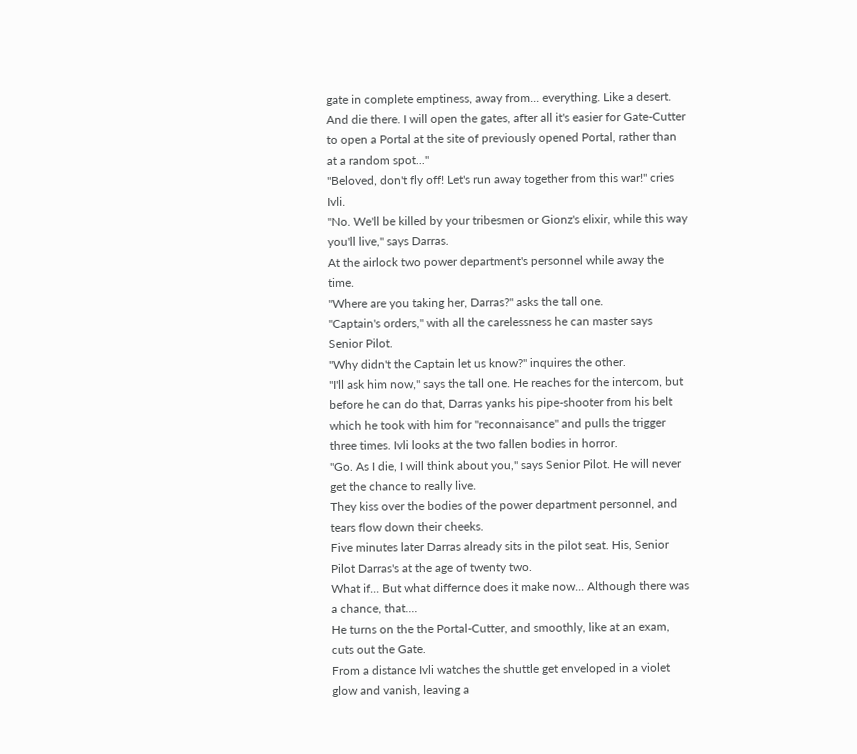gate in complete emptiness, away from... everything. Like a desert. And die there. I will open the gates, after all it's easier for Gate-Cutter to open a Portal at the site of previously opened Portal, rather than at a random spot..."
"Beloved, don't fly off! Let's run away together from this war!" cries Ivli.
"No. We'll be killed by your tribesmen or Gionz's elixir, while this way you'll live," says Darras.
At the airlock two power department's personnel while away the time.
"Where are you taking her, Darras?" asks the tall one.
"Captain's orders," with all the carelessness he can master says Senior Pilot.
"Why didn't the Captain let us know?" inquires the other.
"I'll ask him now," says the tall one. He reaches for the intercom, but before he can do that, Darras yanks his pipe-shooter from his belt which he took with him for "reconnaisance" and pulls the trigger three times. Ivli looks at the two fallen bodies in horror.
"Go. As I die, I will think about you," says Senior Pilot. He will never get the chance to really live.
They kiss over the bodies of the power department personnel, and tears flow down their cheeks.
Five minutes later Darras already sits in the pilot seat. His, Senior Pilot Darras's at the age of twenty two.
What if... But what differnce does it make now... Although there was a chance, that....
He turns on the the Portal-Cutter, and smoothly, like at an exam, cuts out the Gate.
From a distance Ivli watches the shuttle get enveloped in a violet glow and vanish, leaving a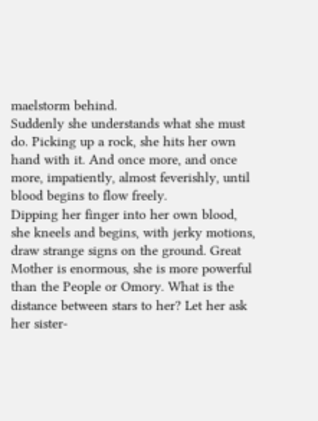maelstorm behind.
Suddenly she understands what she must do. Picking up a rock, she hits her own hand with it. And once more, and once more, impatiently, almost feverishly, until blood begins to flow freely.
Dipping her finger into her own blood, she kneels and begins, with jerky motions, draw strange signs on the ground. Great Mother is enormous, she is more powerful than the People or Omory. What is the distance between stars to her? Let her ask her sister-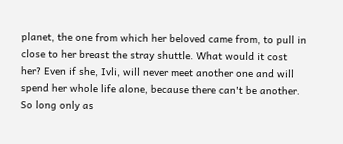planet, the one from which her beloved came from, to pull in close to her breast the stray shuttle. What would it cost her? Even if she, Ivli, will never meet another one and will spend her whole life alone, because there can't be another. So long only as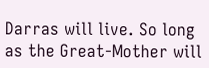Darras will live. So long as the Great-Mother will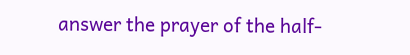answer the prayer of the half-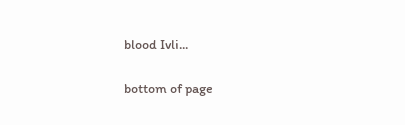blood Ivli...

bottom of page